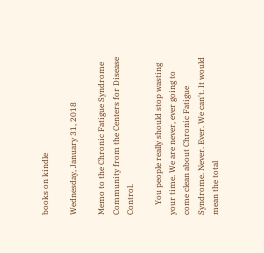books on kindle

Wednesday, January 31, 2018

Memo to the Chronic Fatigue Syndrome Community from the Centers for Disease Control.

     You people really should stop wasting your time. We are never, ever going to come clean about Chronic Fatigue Syndrome. Never. Ever. We can't. It would mean the total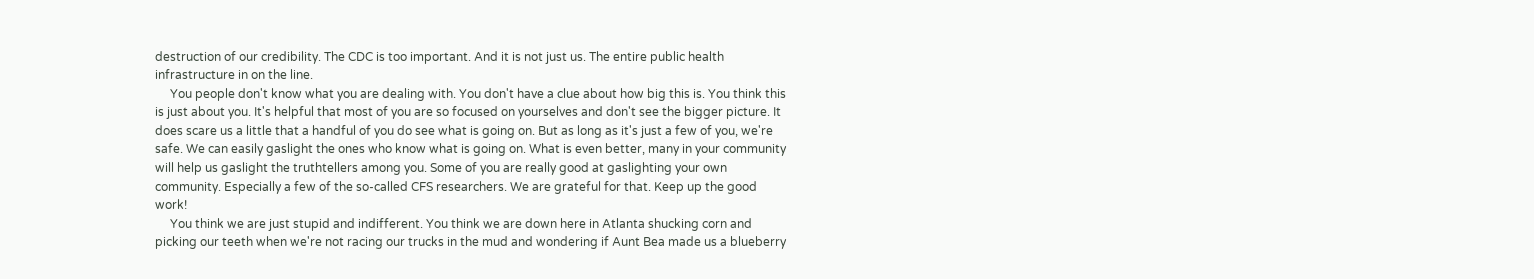destruction of our credibility. The CDC is too important. And it is not just us. The entire public health infrastructure in on the line.
     You people don't know what you are dealing with. You don't have a clue about how big this is. You think this is just about you. It's helpful that most of you are so focused on yourselves and don't see the bigger picture. It does scare us a little that a handful of you do see what is going on. But as long as it's just a few of you, we're safe. We can easily gaslight the ones who know what is going on. What is even better, many in your community will help us gaslight the truthtellers among you. Some of you are really good at gaslighting your own community. Especially a few of the so-called CFS researchers. We are grateful for that. Keep up the good work!
     You think we are just stupid and indifferent. You think we are down here in Atlanta shucking corn and picking our teeth when we're not racing our trucks in the mud and wondering if Aunt Bea made us a blueberry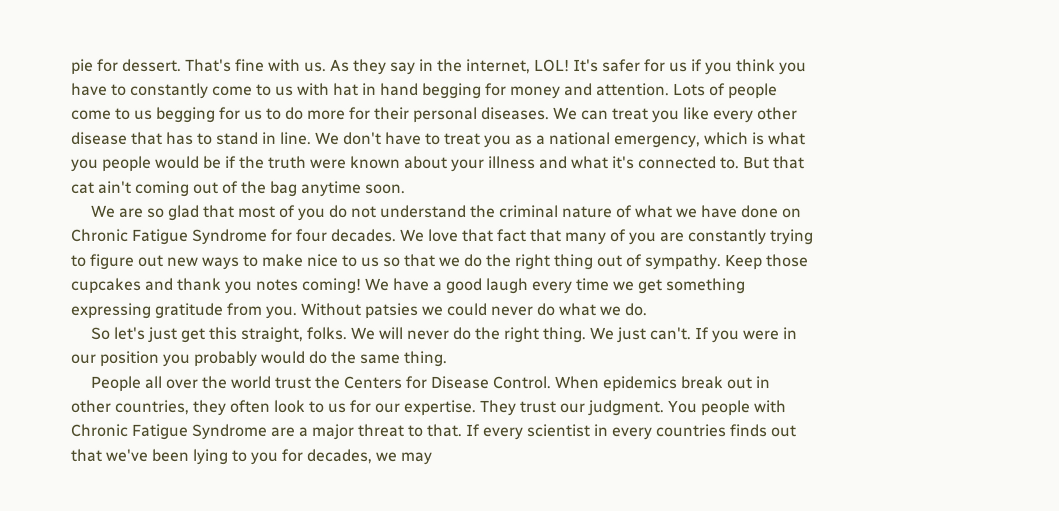pie for dessert. That's fine with us. As they say in the internet, LOL! It's safer for us if you think you have to constantly come to us with hat in hand begging for money and attention. Lots of people come to us begging for us to do more for their personal diseases. We can treat you like every other disease that has to stand in line. We don't have to treat you as a national emergency, which is what you people would be if the truth were known about your illness and what it's connected to. But that cat ain't coming out of the bag anytime soon.
     We are so glad that most of you do not understand the criminal nature of what we have done on Chronic Fatigue Syndrome for four decades. We love that fact that many of you are constantly trying to figure out new ways to make nice to us so that we do the right thing out of sympathy. Keep those cupcakes and thank you notes coming! We have a good laugh every time we get something expressing gratitude from you. Without patsies we could never do what we do.
     So let's just get this straight, folks. We will never do the right thing. We just can't. If you were in our position you probably would do the same thing.
     People all over the world trust the Centers for Disease Control. When epidemics break out in other countries, they often look to us for our expertise. They trust our judgment. You people with Chronic Fatigue Syndrome are a major threat to that. If every scientist in every countries finds out that we've been lying to you for decades, we may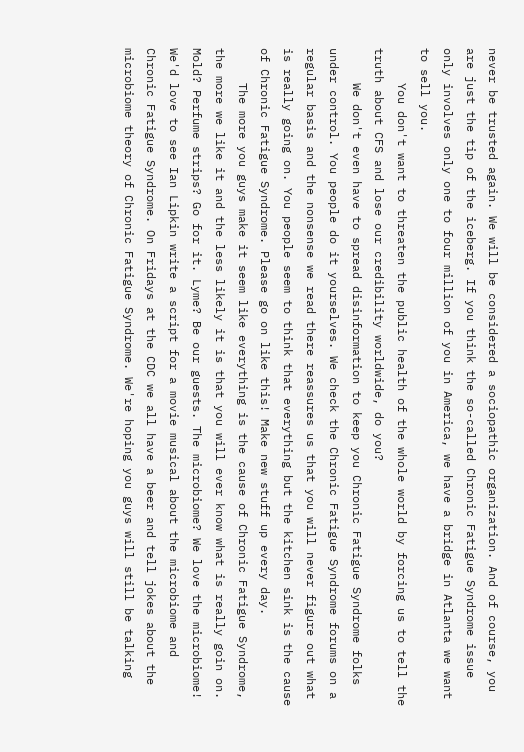never be trusted again. We will be considered a sociopathic organization. And of course, you are just the tip of the iceberg. If you think the so-called Chronic Fatigue Syndrome issue only involves only one to four million of you in America, we have a bridge in Atlanta we want to sell you.
     You don't want to threaten the public health of the whole world by forcing us to tell the truth about CFS and lose our credibility worldwide, do you?
     We don't even have to spread disinformation to keep you Chronic Fatigue Syndrome folks under control. You people do it yourselves. We check the Chronic Fatigue Syndrome forums on a regular basis and the nonsense we read there reassures us that you will never figure out what is really going on. You people seem to think that everything but the kitchen sink is the cause of Chronic Fatigue Syndrome. Please go on like this! Make new stuff up every day.
     The more you guys make it seem like everything is the cause of Chronic Fatigue Syndrome, the more we like it and the less likely it is that you will ever know what is really goin on. Mold? Perfume strips? Go for it. Lyme? Be our guests. The microbiome? We love the microbiome! We'd love to see Ian Lipkin write a script for a movie musical about the microbiome and Chronic Fatigue Syndrome. On Fridays at the CDC we all have a beer and tell jokes about the microbiome theory of Chronic Fatigue Syndrome. We're hoping you guys will still be talking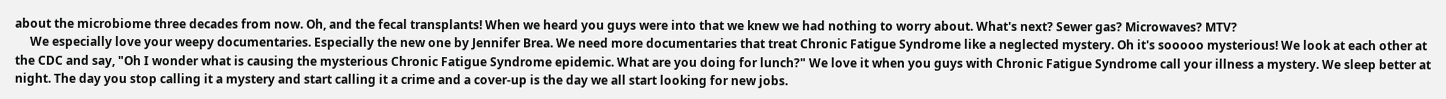about the microbiome three decades from now. Oh, and the fecal transplants! When we heard you guys were into that we knew we had nothing to worry about. What's next? Sewer gas? Microwaves? MTV?
     We especially love your weepy documentaries. Especially the new one by Jennifer Brea. We need more documentaries that treat Chronic Fatigue Syndrome like a neglected mystery. Oh it's sooooo mysterious! We look at each other at the CDC and say, "Oh I wonder what is causing the mysterious Chronic Fatigue Syndrome epidemic. What are you doing for lunch?" We love it when you guys with Chronic Fatigue Syndrome call your illness a mystery. We sleep better at night. The day you stop calling it a mystery and start calling it a crime and a cover-up is the day we all start looking for new jobs.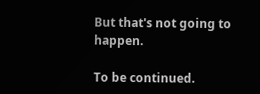But that's not going to happen.

To be continued.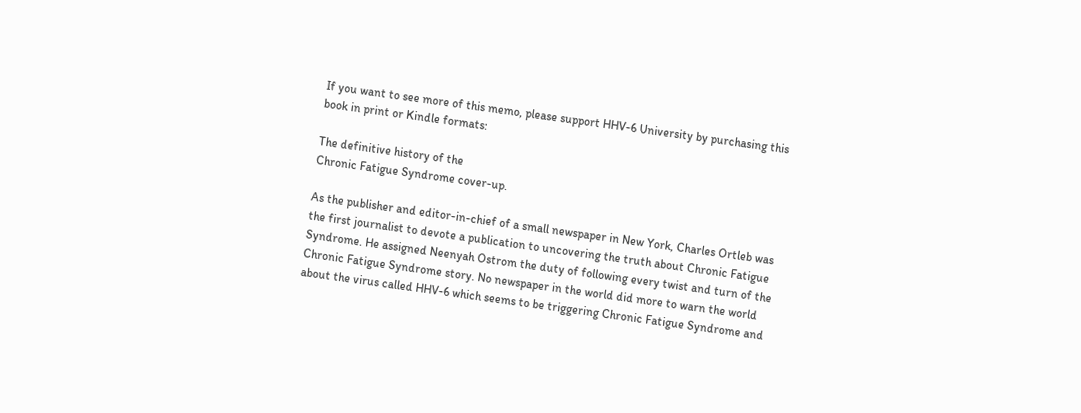If you want to see more of this memo, please support HHV-6 University by purchasing this book in print or Kindle formats:

The definitive history of the
Chronic Fatigue Syndrome cover-up.

As the publisher and editor-in-chief of a small newspaper in New York, Charles Ortleb was the first journalist to devote a publication to uncovering the truth about Chronic Fatigue Syndrome. He assigned Neenyah Ostrom the duty of following every twist and turn of the Chronic Fatigue Syndrome story. No newspaper in the world did more to warn the world about the virus called HHV-6 which seems to be triggering Chronic Fatigue Syndrome and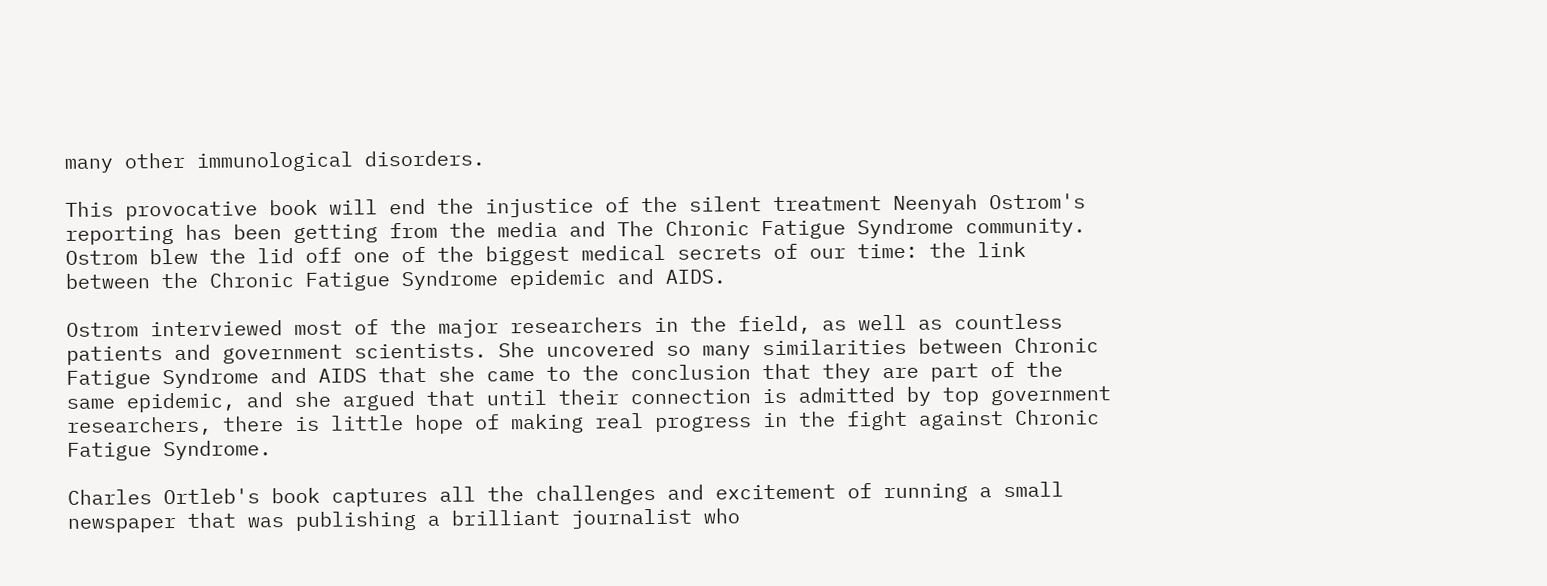many other immunological disorders.

This provocative book will end the injustice of the silent treatment Neenyah Ostrom's reporting has been getting from the media and The Chronic Fatigue Syndrome community. Ostrom blew the lid off one of the biggest medical secrets of our time: the link between the Chronic Fatigue Syndrome epidemic and AIDS.

Ostrom interviewed most of the major researchers in the field, as well as countless patients and government scientists. She uncovered so many similarities between Chronic Fatigue Syndrome and AIDS that she came to the conclusion that they are part of the same epidemic, and she argued that until their connection is admitted by top government researchers, there is little hope of making real progress in the fight against Chronic Fatigue Syndrome.

Charles Ortleb's book captures all the challenges and excitement of running a small newspaper that was publishing a brilliant journalist who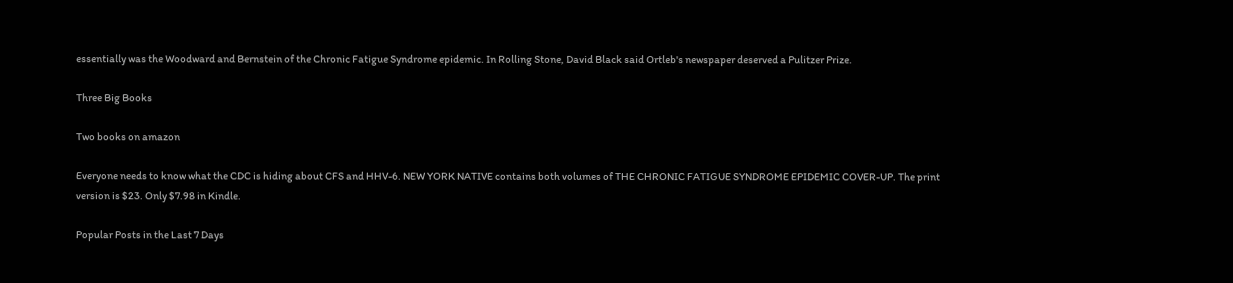essentially was the Woodward and Bernstein of the Chronic Fatigue Syndrome epidemic. In Rolling Stone, David Black said Ortleb's newspaper deserved a Pulitzer Prize.

Three Big Books

Two books on amazon

Everyone needs to know what the CDC is hiding about CFS and HHV-6. NEW YORK NATIVE contains both volumes of THE CHRONIC FATIGUE SYNDROME EPIDEMIC COVER-UP. The print version is $23. Only $7.98 in Kindle.

Popular Posts in the Last 7 Days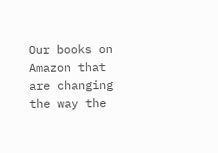Our books on Amazon that are changing the way the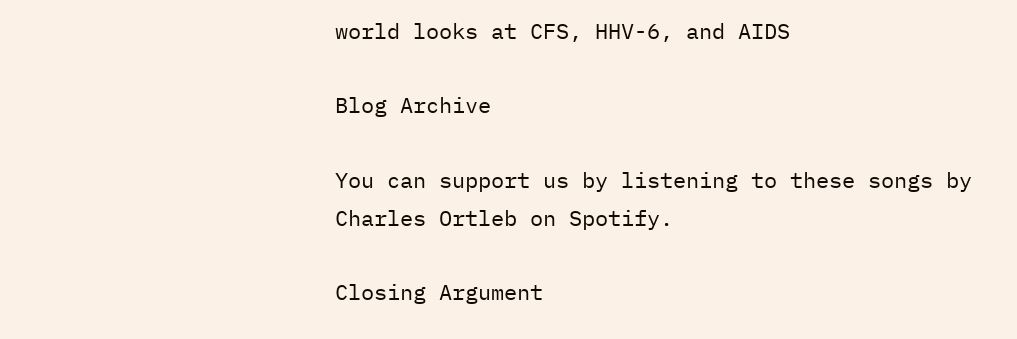world looks at CFS, HHV-6, and AIDS

Blog Archive

You can support us by listening to these songs by Charles Ortleb on Spotify.

Closing Argument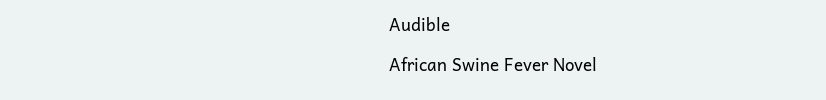Audible

African Swine Fever Novel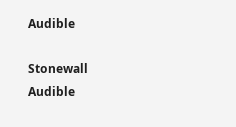Audible

Stonewall Audible